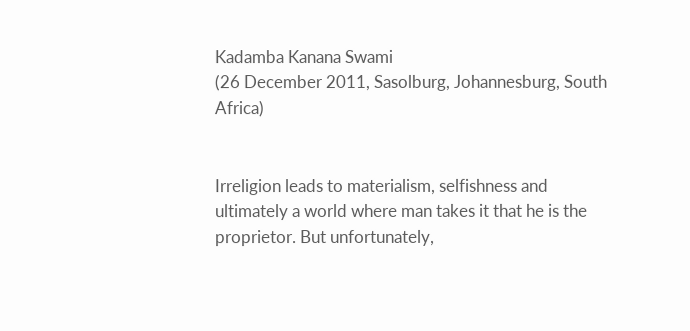Kadamba Kanana Swami
(26 December 2011, Sasolburg, Johannesburg, South Africa)


Irreligion leads to materialism, selfishness and ultimately a world where man takes it that he is the proprietor. But unfortunately,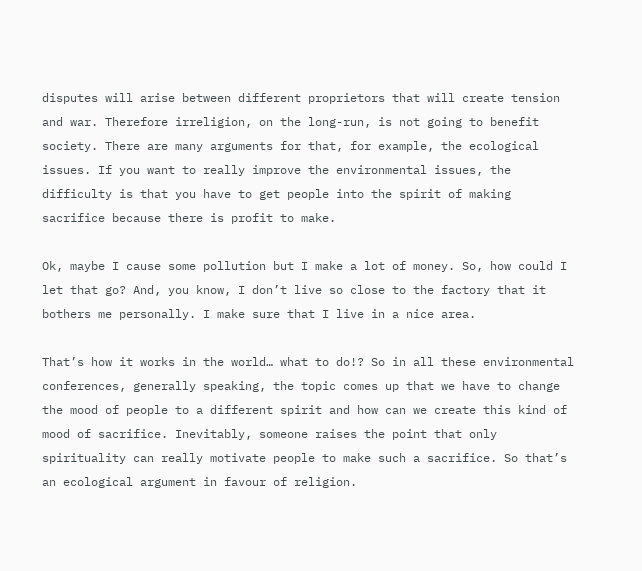disputes will arise between different proprietors that will create tension and war. Therefore irreligion, on the long-run, is not going to benefit society. There are many arguments for that, for example, the ecological issues. If you want to really improve the environmental issues, the difficulty is that you have to get people into the spirit of making sacrifice because there is profit to make.

Ok, maybe I cause some pollution but I make a lot of money. So, how could I let that go? And, you know, I don’t live so close to the factory that it bothers me personally. I make sure that I live in a nice area.

That’s how it works in the world… what to do!? So in all these environmental conferences, generally speaking, the topic comes up that we have to change the mood of people to a different spirit and how can we create this kind of mood of sacrifice. Inevitably, someone raises the point that only spirituality can really motivate people to make such a sacrifice. So that’s an ecological argument in favour of religion.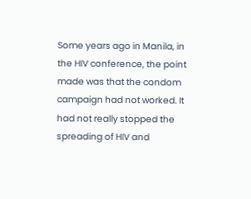Some years ago in Manila, in the HIV conference, the point made was that the condom campaign had not worked. It had not really stopped the spreading of HIV and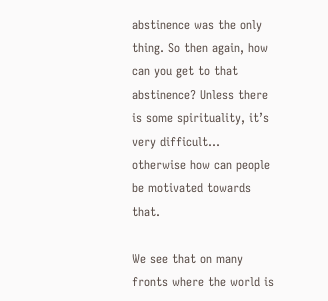abstinence was the only thing. So then again, how can you get to that abstinence? Unless there is some spirituality, it’s very difficult… otherwise how can people be motivated towards that.

We see that on many fronts where the world is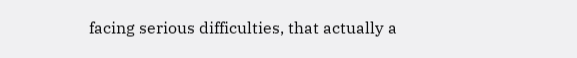facing serious difficulties, that actually a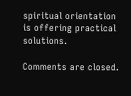spiritual orientation is offering practical solutions.

Comments are closed.